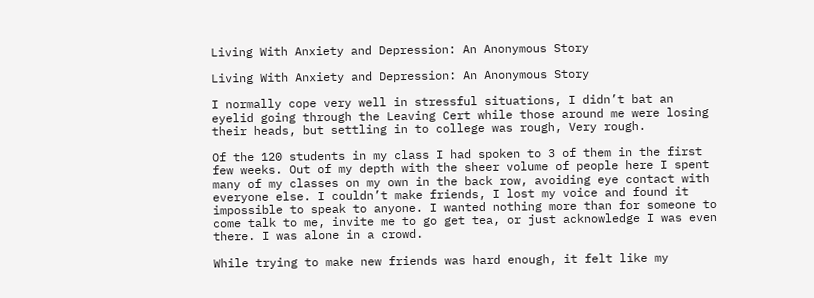Living With Anxiety and Depression: An Anonymous Story

Living With Anxiety and Depression: An Anonymous Story

I normally cope very well in stressful situations, I didn’t bat an eyelid going through the Leaving Cert while those around me were losing their heads, but settling in to college was rough, Very rough.

Of the 120 students in my class I had spoken to 3 of them in the first few weeks. Out of my depth with the sheer volume of people here I spent many of my classes on my own in the back row, avoiding eye contact with everyone else. I couldn’t make friends, I lost my voice and found it impossible to speak to anyone. I wanted nothing more than for someone to come talk to me, invite me to go get tea, or just acknowledge I was even there. I was alone in a crowd.

While trying to make new friends was hard enough, it felt like my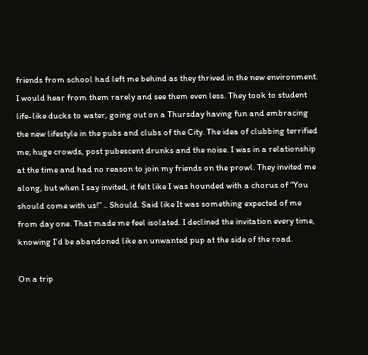friends from school had left me behind as they thrived in the new environment. I would hear from them rarely and see them even less. They took to student life-like ducks to water, going out on a Thursday having fun and embracing the new lifestyle in the pubs and clubs of the City. The idea of clubbing terrified me; huge crowds, post pubescent drunks and the noise. I was in a relationship at the time and had no reason to join my friends on the prowl. They invited me along, but when I say invited, it felt like I was hounded with a chorus of “You should come with us!” .. Should. Said like It was something expected of me from day one. That made me feel isolated. I declined the invitation every time, knowing I’d be abandoned like an unwanted pup at the side of the road.

On a trip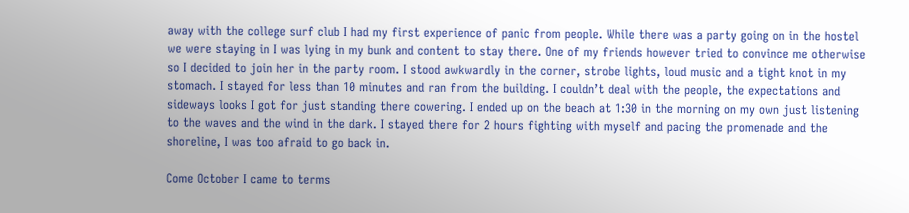away with the college surf club I had my first experience of panic from people. While there was a party going on in the hostel we were staying in I was lying in my bunk and content to stay there. One of my friends however tried to convince me otherwise so I decided to join her in the party room. I stood awkwardly in the corner, strobe lights, loud music and a tight knot in my stomach. I stayed for less than 10 minutes and ran from the building. I couldn’t deal with the people, the expectations and sideways looks I got for just standing there cowering. I ended up on the beach at 1:30 in the morning on my own just listening to the waves and the wind in the dark. I stayed there for 2 hours fighting with myself and pacing the promenade and the shoreline, I was too afraid to go back in.

Come October I came to terms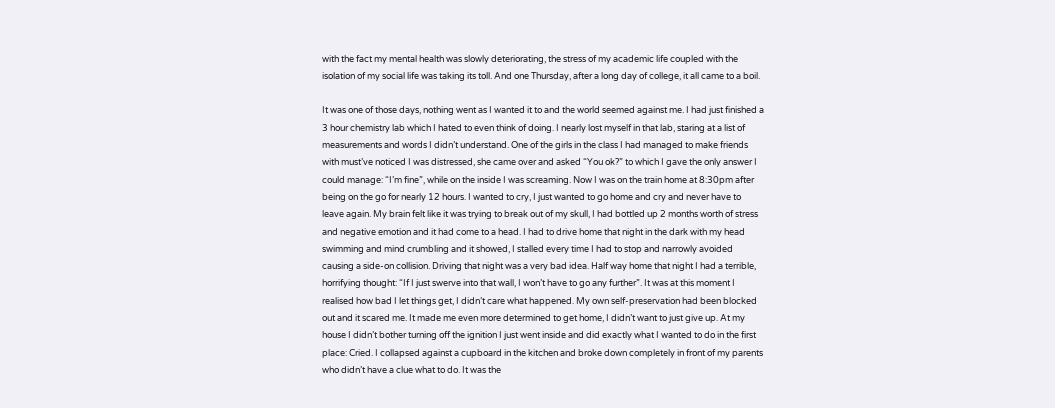with the fact my mental health was slowly deteriorating, the stress of my academic life coupled with the isolation of my social life was taking its toll. And one Thursday, after a long day of college, it all came to a boil.

It was one of those days, nothing went as I wanted it to and the world seemed against me. I had just finished a 3 hour chemistry lab which I hated to even think of doing. I nearly lost myself in that lab, staring at a list of measurements and words I didn’t understand. One of the girls in the class I had managed to make friends with must’ve noticed I was distressed, she came over and asked “You ok?” to which I gave the only answer I could manage: “I’m fine”, while on the inside I was screaming. Now I was on the train home at 8:30pm after being on the go for nearly 12 hours. I wanted to cry, I just wanted to go home and cry and never have to leave again. My brain felt like it was trying to break out of my skull, I had bottled up 2 months worth of stress and negative emotion and it had come to a head. I had to drive home that night in the dark with my head swimming and mind crumbling and it showed, I stalled every time I had to stop and narrowly avoided causing a side-on collision. Driving that night was a very bad idea. Half way home that night I had a terrible, horrifying thought: “If I just swerve into that wall, I won’t have to go any further”. It was at this moment I realised how bad I let things get, I didn’t care what happened. My own self-preservation had been blocked out and it scared me. It made me even more determined to get home, I didn’t want to just give up. At my house I didn’t bother turning off the ignition I just went inside and did exactly what I wanted to do in the first place: Cried. I collapsed against a cupboard in the kitchen and broke down completely in front of my parents who didn’t have a clue what to do. It was the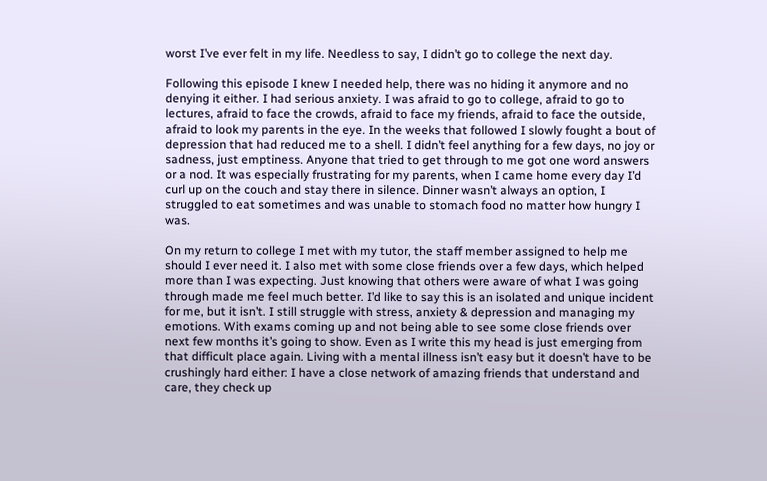worst I’ve ever felt in my life. Needless to say, I didn’t go to college the next day.

Following this episode I knew I needed help, there was no hiding it anymore and no denying it either. I had serious anxiety. I was afraid to go to college, afraid to go to lectures, afraid to face the crowds, afraid to face my friends, afraid to face the outside, afraid to look my parents in the eye. In the weeks that followed I slowly fought a bout of depression that had reduced me to a shell. I didn’t feel anything for a few days, no joy or sadness, just emptiness. Anyone that tried to get through to me got one word answers or a nod. It was especially frustrating for my parents, when I came home every day I’d curl up on the couch and stay there in silence. Dinner wasn’t always an option, I struggled to eat sometimes and was unable to stomach food no matter how hungry I was.

On my return to college I met with my tutor, the staff member assigned to help me should I ever need it. I also met with some close friends over a few days, which helped more than I was expecting. Just knowing that others were aware of what I was going through made me feel much better. I’d like to say this is an isolated and unique incident for me, but it isn’t. I still struggle with stress, anxiety & depression and managing my emotions. With exams coming up and not being able to see some close friends over next few months it’s going to show. Even as I write this my head is just emerging from that difficult place again. Living with a mental illness isn’t easy but it doesn’t have to be crushingly hard either: I have a close network of amazing friends that understand and care, they check up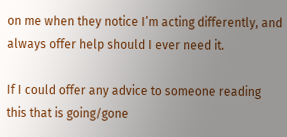on me when they notice I’m acting differently, and always offer help should I ever need it.

If I could offer any advice to someone reading this that is going/gone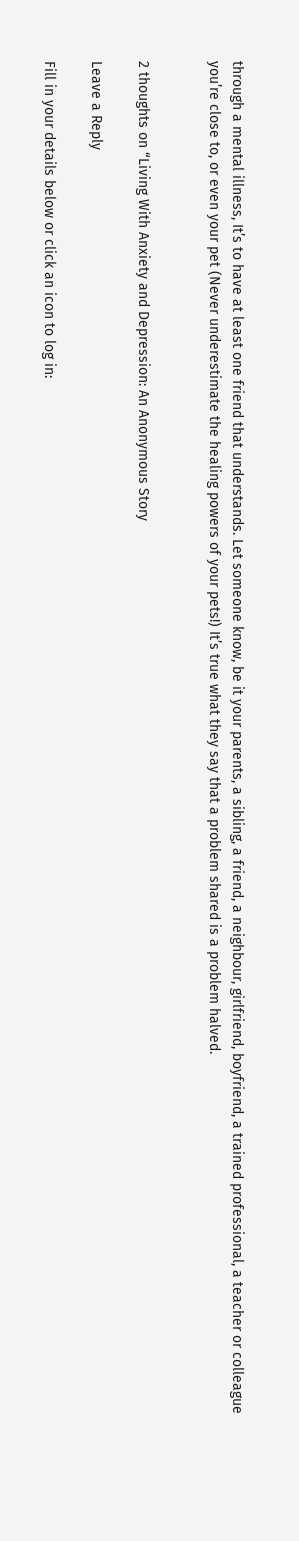through a mental illness, It’s to have at least one friend that understands. Let someone know, be it your parents, a sibling, a friend, a neighbour, girlfriend, boyfriend, a trained professional, a teacher or colleague you’re close to, or even your pet (Never underestimate the healing powers of your pets!) It’s true what they say that a problem shared is a problem halved.


2 thoughts on “Living With Anxiety and Depression: An Anonymous Story

Leave a Reply

Fill in your details below or click an icon to log in: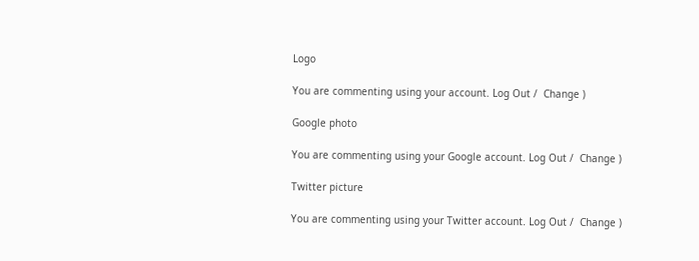Logo

You are commenting using your account. Log Out /  Change )

Google photo

You are commenting using your Google account. Log Out /  Change )

Twitter picture

You are commenting using your Twitter account. Log Out /  Change )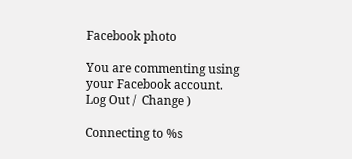Facebook photo

You are commenting using your Facebook account. Log Out /  Change )

Connecting to %s